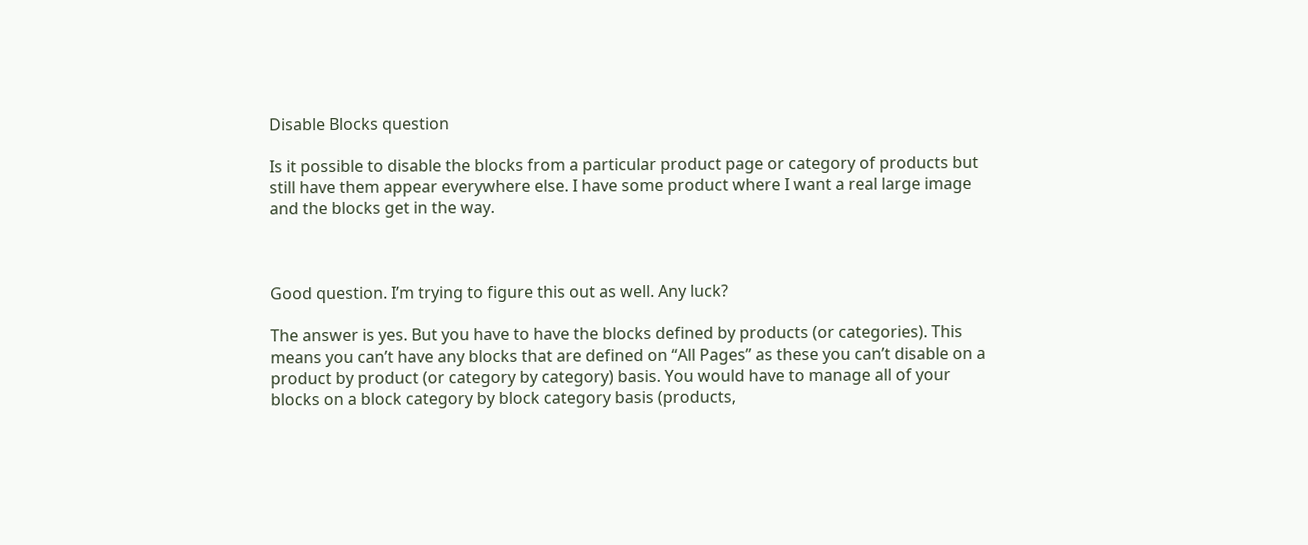Disable Blocks question

Is it possible to disable the blocks from a particular product page or category of products but still have them appear everywhere else. I have some product where I want a real large image and the blocks get in the way.



Good question. I’m trying to figure this out as well. Any luck?

The answer is yes. But you have to have the blocks defined by products (or categories). This means you can’t have any blocks that are defined on “All Pages” as these you can’t disable on a product by product (or category by category) basis. You would have to manage all of your blocks on a block category by block category basis (products,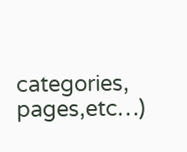categories, pages,etc…)